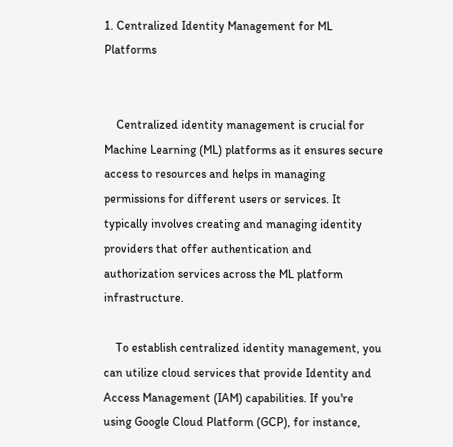1. Centralized Identity Management for ML Platforms


    Centralized identity management is crucial for Machine Learning (ML) platforms as it ensures secure access to resources and helps in managing permissions for different users or services. It typically involves creating and managing identity providers that offer authentication and authorization services across the ML platform infrastructure.

    To establish centralized identity management, you can utilize cloud services that provide Identity and Access Management (IAM) capabilities. If you're using Google Cloud Platform (GCP), for instance,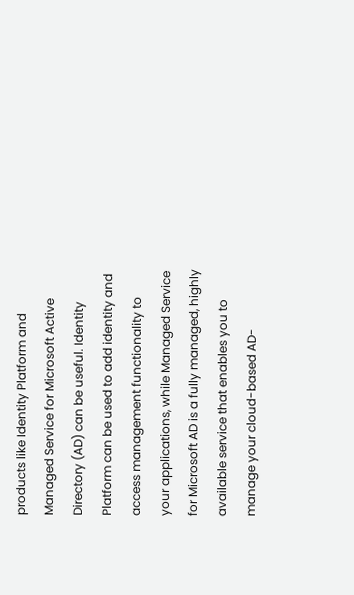products like Identity Platform and Managed Service for Microsoft Active Directory (AD) can be useful. Identity Platform can be used to add identity and access management functionality to your applications, while Managed Service for Microsoft AD is a fully managed, highly available service that enables you to manage your cloud-based AD-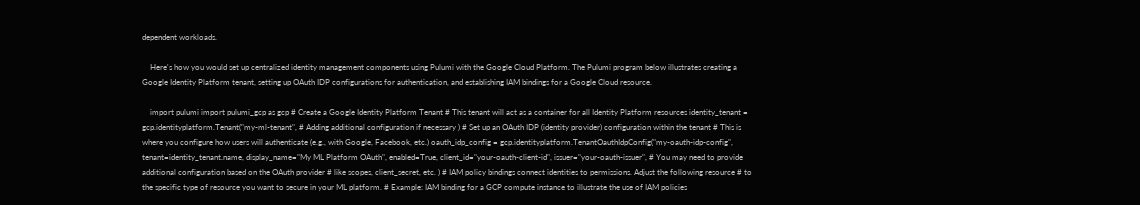dependent workloads.

    Here's how you would set up centralized identity management components using Pulumi with the Google Cloud Platform. The Pulumi program below illustrates creating a Google Identity Platform tenant, setting up OAuth IDP configurations for authentication, and establishing IAM bindings for a Google Cloud resource.

    import pulumi import pulumi_gcp as gcp # Create a Google Identity Platform Tenant # This tenant will act as a container for all Identity Platform resources identity_tenant = gcp.identityplatform.Tenant("my-ml-tenant", # Adding additional configuration if necessary ) # Set up an OAuth IDP (identity provider) configuration within the tenant # This is where you configure how users will authenticate (e.g., with Google, Facebook, etc.) oauth_idp_config = gcp.identityplatform.TenantOauthIdpConfig("my-oauth-idp-config", tenant=identity_tenant.name, display_name="My ML Platform OAuth", enabled=True, client_id="your-oauth-client-id", issuer="your-oauth-issuer", # You may need to provide additional configuration based on the OAuth provider # like scopes, client_secret, etc. ) # IAM policy bindings connect identities to permissions. Adjust the following resource # to the specific type of resource you want to secure in your ML platform. # Example: IAM binding for a GCP compute instance to illustrate the use of IAM policies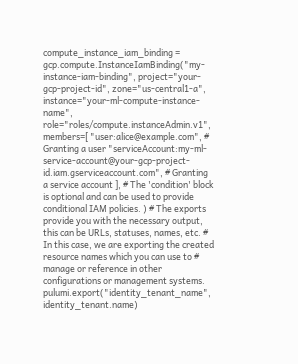compute_instance_iam_binding = gcp.compute.InstanceIamBinding("my-instance-iam-binding", project="your-gcp-project-id", zone="us-central1-a", instance="your-ml-compute-instance-name", role="roles/compute.instanceAdmin.v1", members=[ "user:alice@example.com", # Granting a user "serviceAccount:my-ml-service-account@your-gcp-project-id.iam.gserviceaccount.com", # Granting a service account ], # The 'condition' block is optional and can be used to provide conditional IAM policies. ) # The exports provide you with the necessary output, this can be URLs, statuses, names, etc. # In this case, we are exporting the created resource names which you can use to # manage or reference in other configurations or management systems. pulumi.export("identity_tenant_name", identity_tenant.name)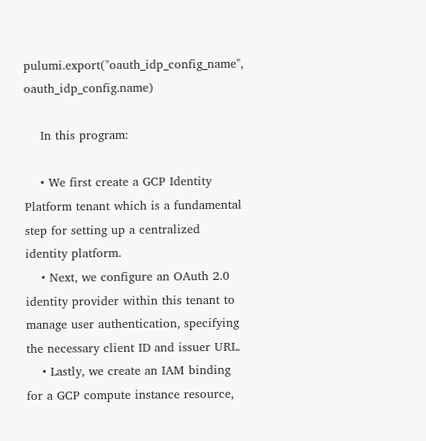pulumi.export("oauth_idp_config_name", oauth_idp_config.name)

    In this program:

    • We first create a GCP Identity Platform tenant which is a fundamental step for setting up a centralized identity platform.
    • Next, we configure an OAuth 2.0 identity provider within this tenant to manage user authentication, specifying the necessary client ID and issuer URL.
    • Lastly, we create an IAM binding for a GCP compute instance resource,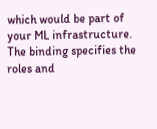which would be part of your ML infrastructure. The binding specifies the roles and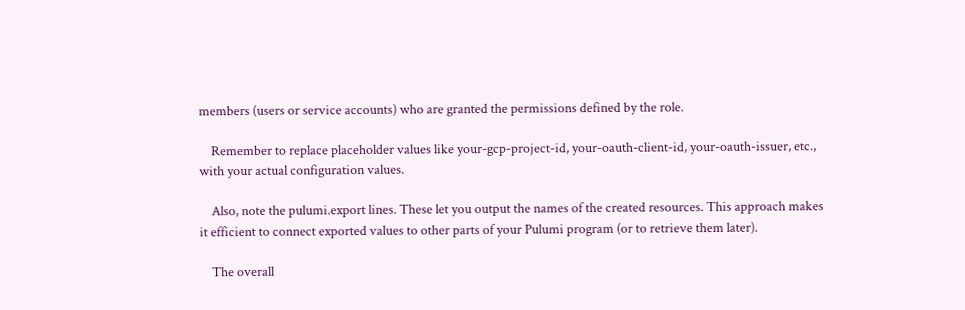members (users or service accounts) who are granted the permissions defined by the role.

    Remember to replace placeholder values like your-gcp-project-id, your-oauth-client-id, your-oauth-issuer, etc., with your actual configuration values.

    Also, note the pulumi.export lines. These let you output the names of the created resources. This approach makes it efficient to connect exported values to other parts of your Pulumi program (or to retrieve them later).

    The overall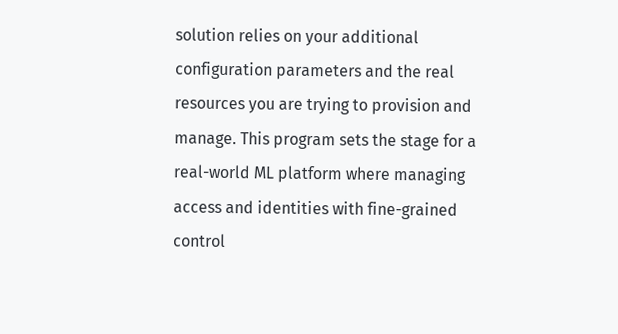solution relies on your additional configuration parameters and the real resources you are trying to provision and manage. This program sets the stage for a real-world ML platform where managing access and identities with fine-grained control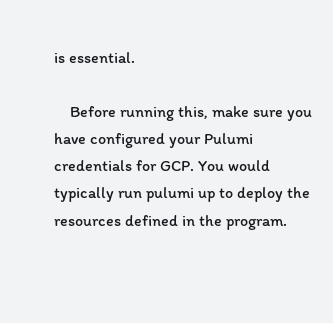is essential.

    Before running this, make sure you have configured your Pulumi credentials for GCP. You would typically run pulumi up to deploy the resources defined in the program.